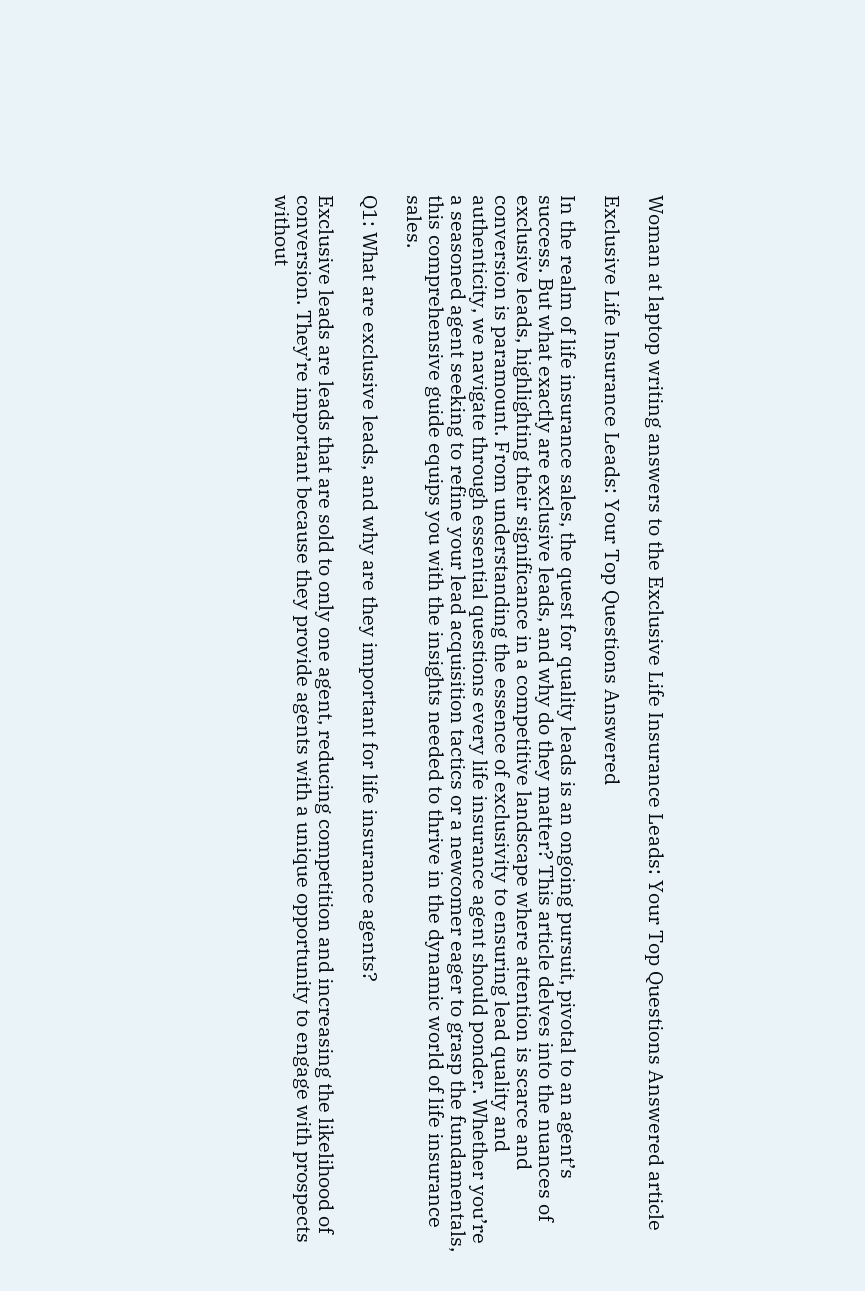Woman at laptop writing answers to the Exclusive Life Insurance Leads: Your Top Questions Answered article

Exclusive Life Insurance Leads: Your Top Questions Answered

In the realm of life insurance sales, the quest for quality leads is an ongoing pursuit, pivotal to an agent’s success. But what exactly are exclusive leads, and why do they matter? This article delves into the nuances of exclusive leads, highlighting their significance in a competitive landscape where attention is scarce and conversion is paramount. From understanding the essence of exclusivity to ensuring lead quality and authenticity, we navigate through essential questions every life insurance agent should ponder. Whether you’re a seasoned agent seeking to refine your lead acquisition tactics or a newcomer eager to grasp the fundamentals, this comprehensive guide equips you with the insights needed to thrive in the dynamic world of life insurance sales.

Q1: What are exclusive leads, and why are they important for life insurance agents?

Exclusive leads are leads that are sold to only one agent, reducing competition and increasing the likelihood of conversion. They’re important because they provide agents with a unique opportunity to engage with prospects without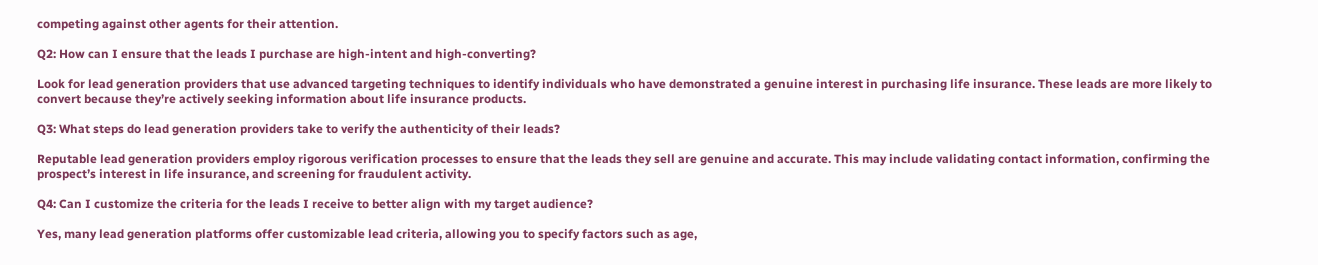competing against other agents for their attention.

Q2: How can I ensure that the leads I purchase are high-intent and high-converting?

Look for lead generation providers that use advanced targeting techniques to identify individuals who have demonstrated a genuine interest in purchasing life insurance. These leads are more likely to convert because they’re actively seeking information about life insurance products.

Q3: What steps do lead generation providers take to verify the authenticity of their leads?

Reputable lead generation providers employ rigorous verification processes to ensure that the leads they sell are genuine and accurate. This may include validating contact information, confirming the prospect’s interest in life insurance, and screening for fraudulent activity.

Q4: Can I customize the criteria for the leads I receive to better align with my target audience?

Yes, many lead generation platforms offer customizable lead criteria, allowing you to specify factors such as age,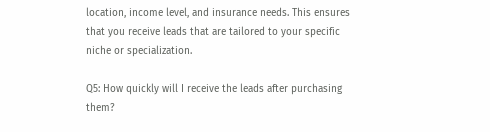location, income level, and insurance needs. This ensures that you receive leads that are tailored to your specific niche or specialization.

Q5: How quickly will I receive the leads after purchasing them?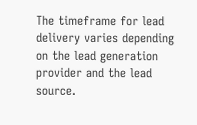The timeframe for lead delivery varies depending on the lead generation provider and the lead source.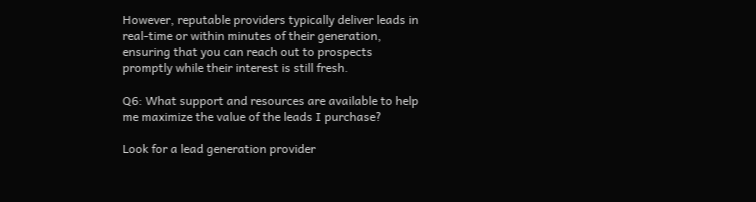However, reputable providers typically deliver leads in real-time or within minutes of their generation, ensuring that you can reach out to prospects promptly while their interest is still fresh.

Q6: What support and resources are available to help me maximize the value of the leads I purchase?

Look for a lead generation provider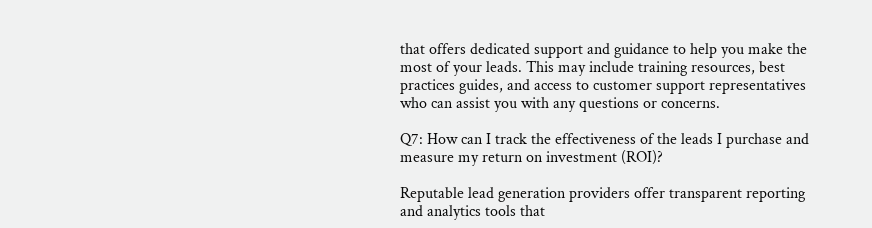that offers dedicated support and guidance to help you make the most of your leads. This may include training resources, best practices guides, and access to customer support representatives who can assist you with any questions or concerns.

Q7: How can I track the effectiveness of the leads I purchase and measure my return on investment (ROI)?

Reputable lead generation providers offer transparent reporting and analytics tools that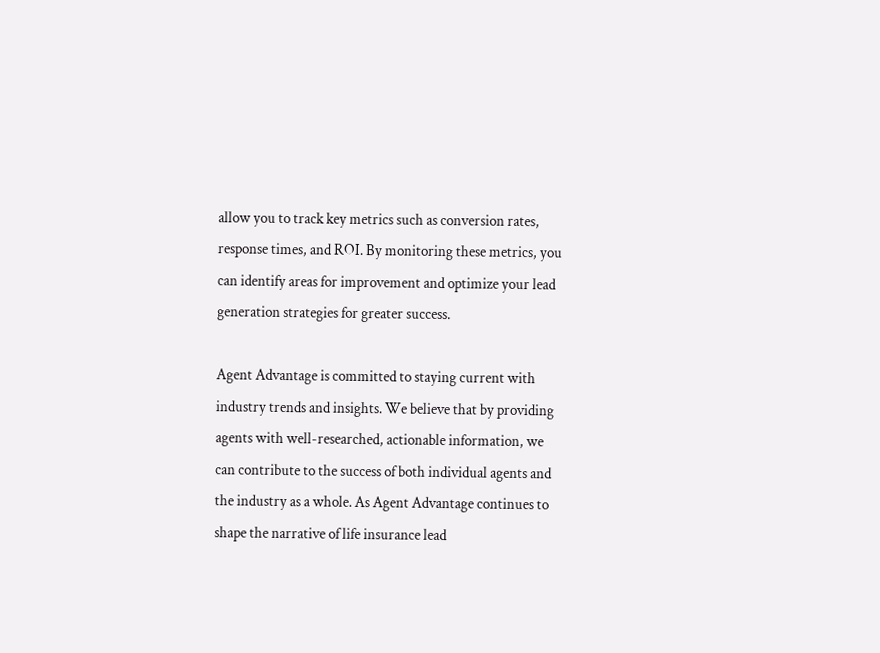allow you to track key metrics such as conversion rates, response times, and ROI. By monitoring these metrics, you can identify areas for improvement and optimize your lead generation strategies for greater success.

Agent Advantage is committed to staying current with industry trends and insights. We believe that by providing agents with well-researched, actionable information, we can contribute to the success of both individual agents and the industry as a whole. As Agent Advantage continues to shape the narrative of life insurance lead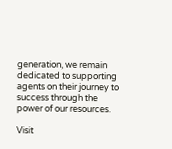generation, we remain dedicated to supporting agents on their journey to success through the power of our resources.

Visit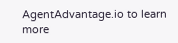AgentAdvantage.io to learn more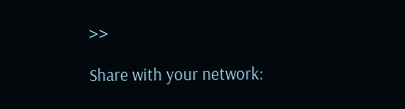>>

Share with your network: